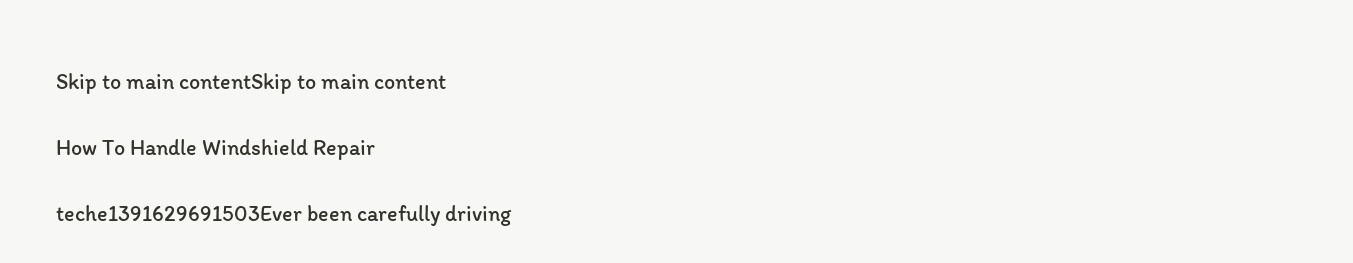Skip to main contentSkip to main content

How To Handle Windshield Repair

teche1391629691503Ever been carefully driving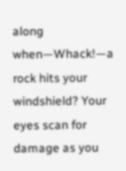along when—Whack!—a rock hits your windshield? Your eyes scan for damage as you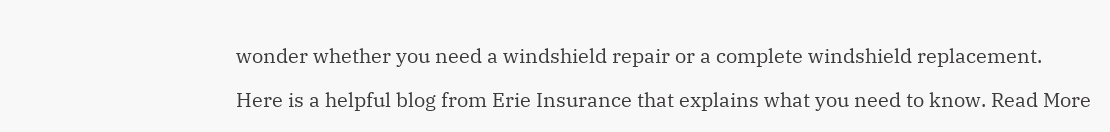wonder whether you need a windshield repair or a complete windshield replacement.

Here is a helpful blog from Erie Insurance that explains what you need to know. Read More